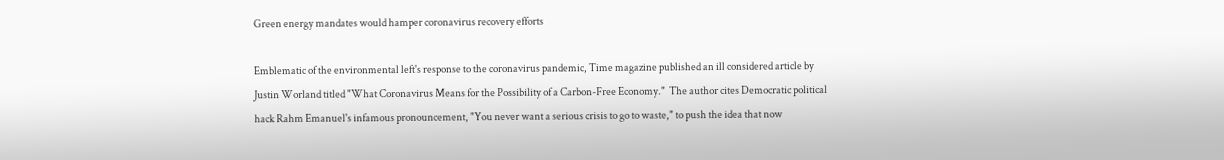Green energy mandates would hamper coronavirus recovery efforts

Emblematic of the environmental left's response to the coronavirus pandemic, Time magazine published an ill considered article by Justin Worland titled "What Coronavirus Means for the Possibility of a Carbon-Free Economy."  The author cites Democratic political hack Rahm Emanuel's infamous pronouncement, "You never want a serious crisis to go to waste," to push the idea that now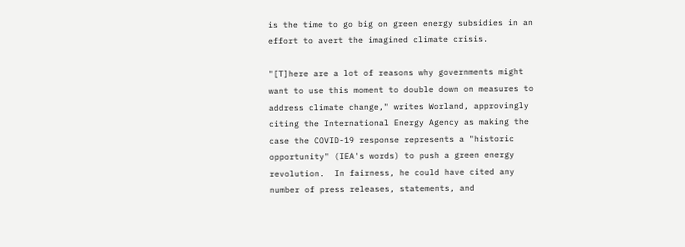is the time to go big on green energy subsidies in an effort to avert the imagined climate crisis.

"[T]here are a lot of reasons why governments might want to use this moment to double down on measures to address climate change," writes Worland, approvingly citing the International Energy Agency as making the case the COVID-19 response represents a "historic opportunity" (IEA's words) to push a green energy revolution.  In fairness, he could have cited any number of press releases, statements, and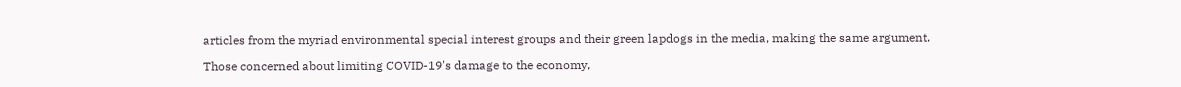articles from the myriad environmental special interest groups and their green lapdogs in the media, making the same argument.

Those concerned about limiting COVID-19's damage to the economy,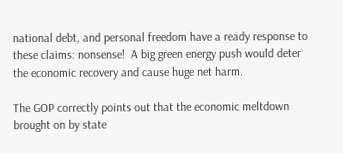national debt, and personal freedom have a ready response to these claims: nonsense!  A big green energy push would deter the economic recovery and cause huge net harm.

The GOP correctly points out that the economic meltdown brought on by state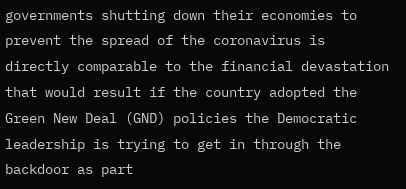governments shutting down their economies to prevent the spread of the coronavirus is directly comparable to the financial devastation that would result if the country adopted the Green New Deal (GND) policies the Democratic leadership is trying to get in through the backdoor as part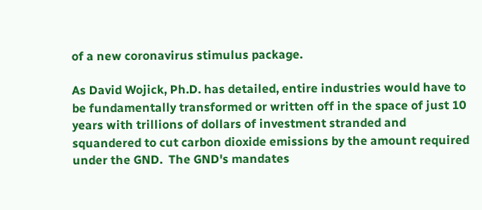of a new coronavirus stimulus package.

As David Wojick, Ph.D. has detailed, entire industries would have to be fundamentally transformed or written off in the space of just 10 years with trillions of dollars of investment stranded and squandered to cut carbon dioxide emissions by the amount required under the GND.  The GND's mandates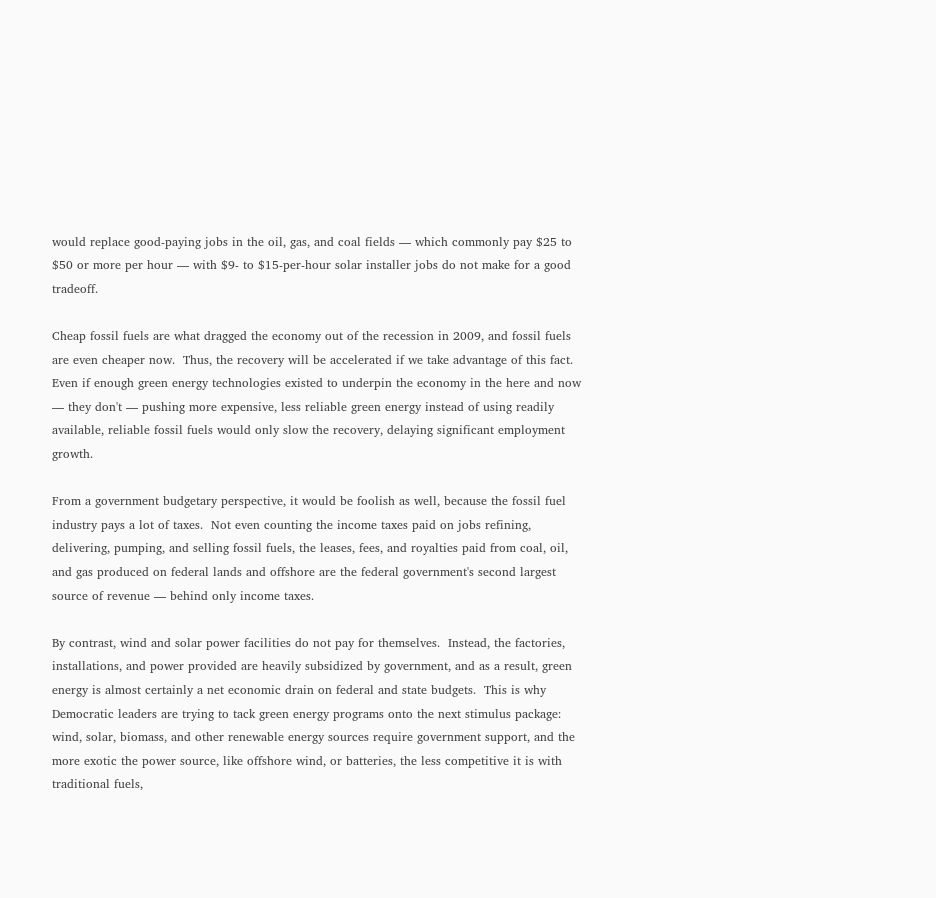would replace good-paying jobs in the oil, gas, and coal fields — which commonly pay $25 to $50 or more per hour — with $9- to $15-per-hour solar installer jobs do not make for a good tradeoff.

Cheap fossil fuels are what dragged the economy out of the recession in 2009, and fossil fuels are even cheaper now.  Thus, the recovery will be accelerated if we take advantage of this fact.  Even if enough green energy technologies existed to underpin the economy in the here and now — they don't — pushing more expensive, less reliable green energy instead of using readily available, reliable fossil fuels would only slow the recovery, delaying significant employment growth.

From a government budgetary perspective, it would be foolish as well, because the fossil fuel industry pays a lot of taxes.  Not even counting the income taxes paid on jobs refining, delivering, pumping, and selling fossil fuels, the leases, fees, and royalties paid from coal, oil, and gas produced on federal lands and offshore are the federal government's second largest source of revenue — behind only income taxes.

By contrast, wind and solar power facilities do not pay for themselves.  Instead, the factories, installations, and power provided are heavily subsidized by government, and as a result, green energy is almost certainly a net economic drain on federal and state budgets.  This is why Democratic leaders are trying to tack green energy programs onto the next stimulus package: wind, solar, biomass, and other renewable energy sources require government support, and the more exotic the power source, like offshore wind, or batteries, the less competitive it is with traditional fuels,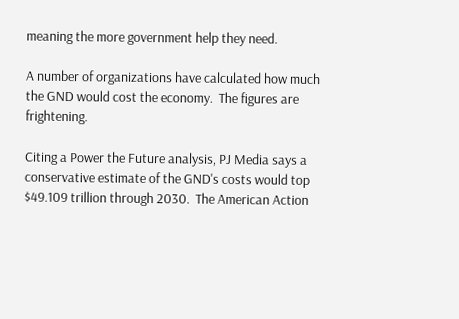meaning the more government help they need.

A number of organizations have calculated how much the GND would cost the economy.  The figures are frightening.

Citing a Power the Future analysis, PJ Media says a conservative estimate of the GND's costs would top $49.109 trillion through 2030.  The American Action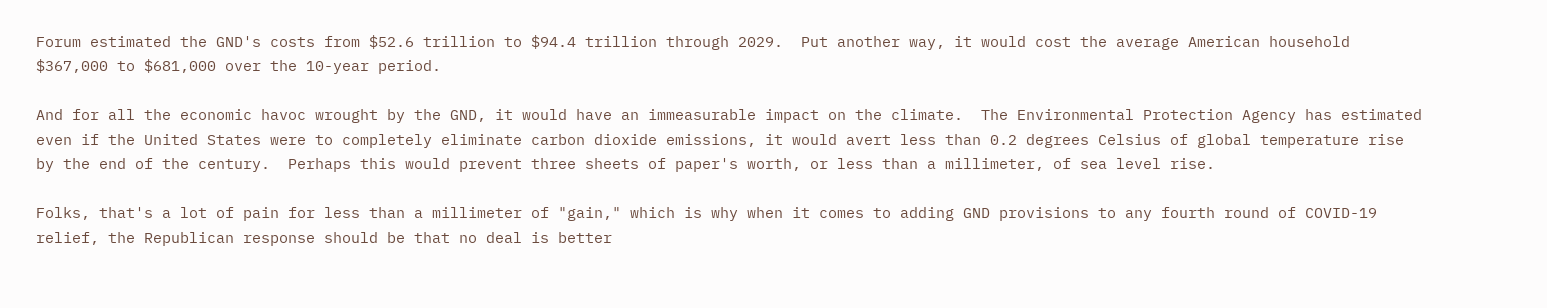Forum estimated the GND's costs from $52.6 trillion to $94.4 trillion through 2029.  Put another way, it would cost the average American household $367,000 to $681,000 over the 10-year period.

And for all the economic havoc wrought by the GND, it would have an immeasurable impact on the climate.  The Environmental Protection Agency has estimated even if the United States were to completely eliminate carbon dioxide emissions, it would avert less than 0.2 degrees Celsius of global temperature rise by the end of the century.  Perhaps this would prevent three sheets of paper's worth, or less than a millimeter, of sea level rise.

Folks, that's a lot of pain for less than a millimeter of "gain," which is why when it comes to adding GND provisions to any fourth round of COVID-19 relief, the Republican response should be that no deal is better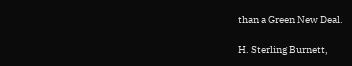than a Green New Deal.

H. Sterling Burnett,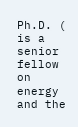Ph.D. ( is a senior fellow on energy and the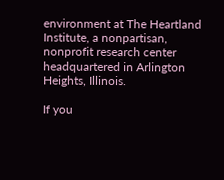environment at The Heartland Institute, a nonpartisan, nonprofit research center headquartered in Arlington Heights, Illinois.

If you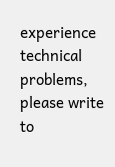experience technical problems, please write to